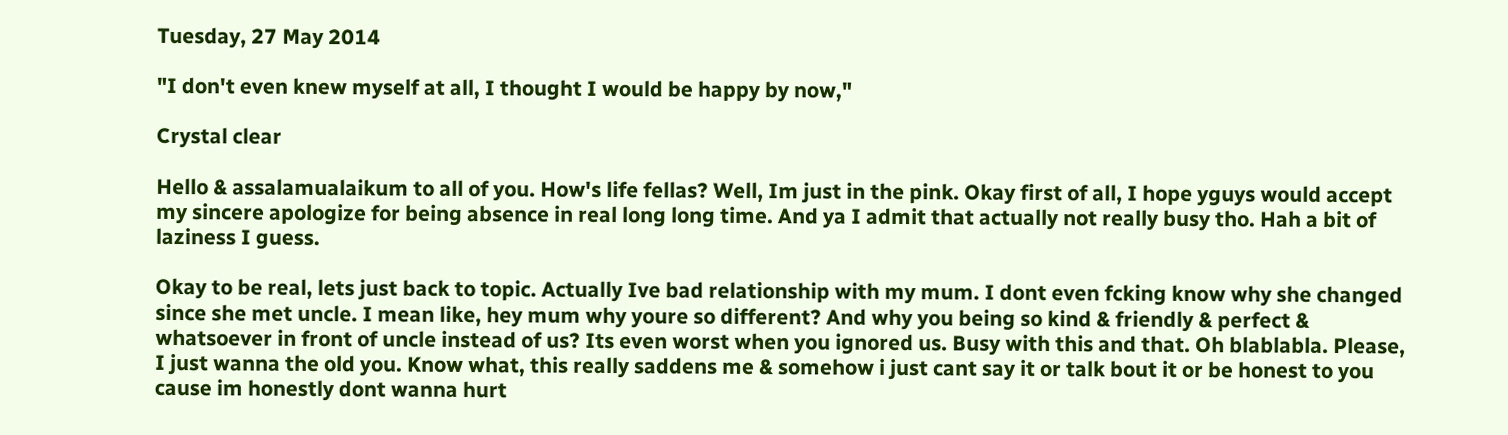Tuesday, 27 May 2014

"I don't even knew myself at all, I thought I would be happy by now,"

Crystal clear

Hello & assalamualaikum to all of you. How's life fellas? Well, Im just in the pink. Okay first of all, I hope yguys would accept my sincere apologize for being absence in real long long time. And ya I admit that actually not really busy tho. Hah a bit of laziness I guess.

Okay to be real, lets just back to topic. Actually Ive bad relationship with my mum. I dont even fcking know why she changed since she met uncle. I mean like, hey mum why youre so different? And why you being so kind & friendly & perfect & whatsoever in front of uncle instead of us? Its even worst when you ignored us. Busy with this and that. Oh blablabla. Please, I just wanna the old you. Know what, this really saddens me & somehow i just cant say it or talk bout it or be honest to you cause im honestly dont wanna hurt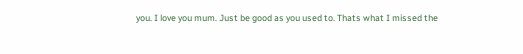you. I love you mum. Just be good as you used to. Thats what I missed the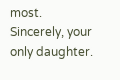most. Sincerely, your only daughter.